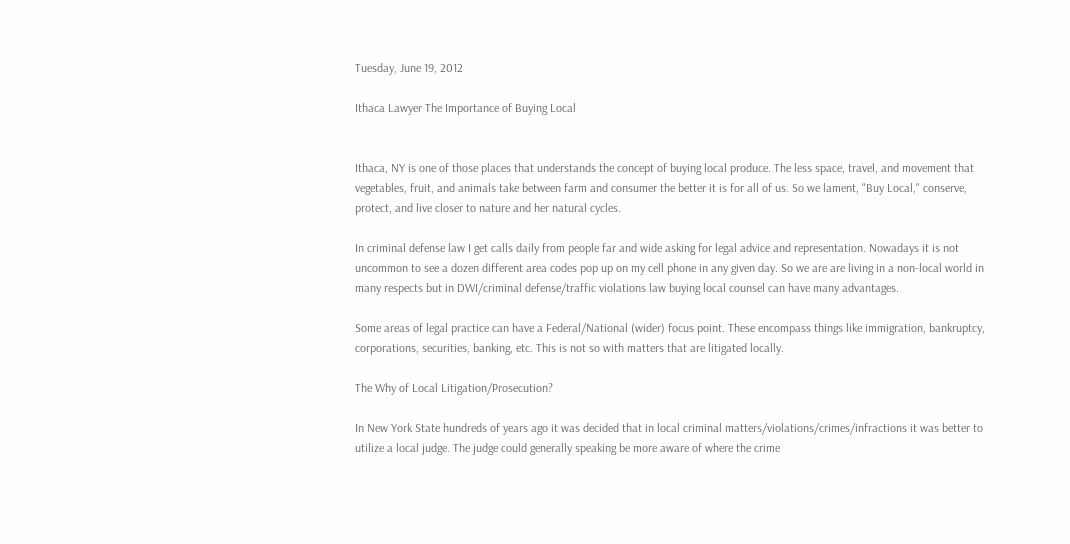Tuesday, June 19, 2012

Ithaca Lawyer The Importance of Buying Local


Ithaca, NY is one of those places that understands the concept of buying local produce. The less space, travel, and movement that vegetables, fruit, and animals take between farm and consumer the better it is for all of us. So we lament, "Buy Local," conserve, protect, and live closer to nature and her natural cycles.

In criminal defense law I get calls daily from people far and wide asking for legal advice and representation. Nowadays it is not uncommon to see a dozen different area codes pop up on my cell phone in any given day. So we are are living in a non-local world in many respects but in DWI/criminal defense/traffic violations law buying local counsel can have many advantages.

Some areas of legal practice can have a Federal/National (wider) focus point. These encompass things like immigration, bankruptcy, corporations, securities, banking, etc. This is not so with matters that are litigated locally.

The Why of Local Litigation/Prosecution?

In New York State hundreds of years ago it was decided that in local criminal matters/violations/crimes/infractions it was better to utilize a local judge. The judge could generally speaking be more aware of where the crime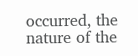occurred, the nature of the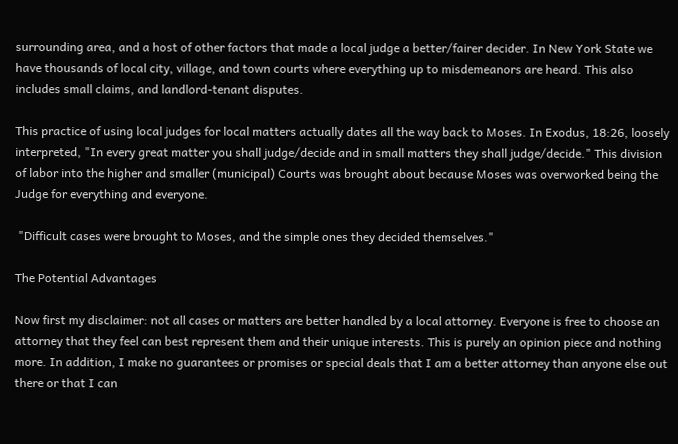surrounding area, and a host of other factors that made a local judge a better/fairer decider. In New York State we have thousands of local city, village, and town courts where everything up to misdemeanors are heard. This also includes small claims, and landlord-tenant disputes.

This practice of using local judges for local matters actually dates all the way back to Moses. In Exodus, 18:26, loosely interpreted, "In every great matter you shall judge/decide and in small matters they shall judge/decide." This division of labor into the higher and smaller (municipal) Courts was brought about because Moses was overworked being the Judge for everything and everyone.

 "Difficult cases were brought to Moses, and the simple ones they decided themselves."

The Potential Advantages

Now first my disclaimer: not all cases or matters are better handled by a local attorney. Everyone is free to choose an attorney that they feel can best represent them and their unique interests. This is purely an opinion piece and nothing more. In addition, I make no guarantees or promises or special deals that I am a better attorney than anyone else out there or that I can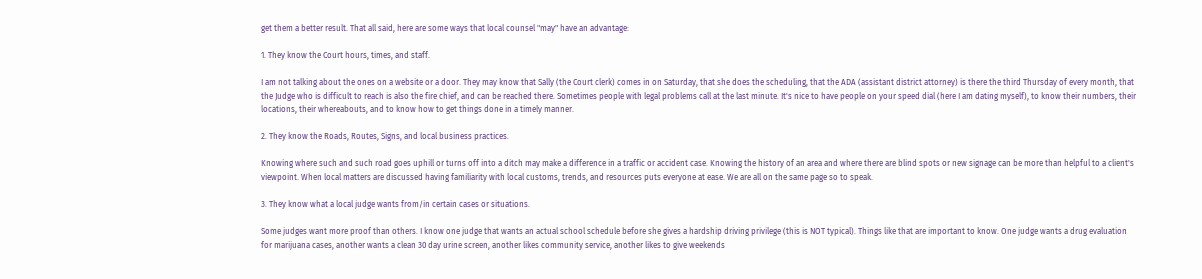get them a better result. That all said, here are some ways that local counsel "may" have an advantage:

1. They know the Court hours, times, and staff.

I am not talking about the ones on a website or a door. They may know that Sally (the Court clerk) comes in on Saturday, that she does the scheduling, that the ADA (assistant district attorney) is there the third Thursday of every month, that the Judge who is difficult to reach is also the fire chief, and can be reached there. Sometimes people with legal problems call at the last minute. It's nice to have people on your speed dial (here I am dating myself), to know their numbers, their locations, their whereabouts, and to know how to get things done in a timely manner.

2. They know the Roads, Routes, Signs, and local business practices.

Knowing where such and such road goes uphill or turns off into a ditch may make a difference in a traffic or accident case. Knowing the history of an area and where there are blind spots or new signage can be more than helpful to a client's viewpoint. When local matters are discussed having familiarity with local customs, trends, and resources puts everyone at ease. We are all on the same page so to speak.

3. They know what a local judge wants from/in certain cases or situations.

Some judges want more proof than others. I know one judge that wants an actual school schedule before she gives a hardship driving privilege (this is NOT typical). Things like that are important to know. One judge wants a drug evaluation for marijuana cases, another wants a clean 30 day urine screen, another likes community service, another likes to give weekends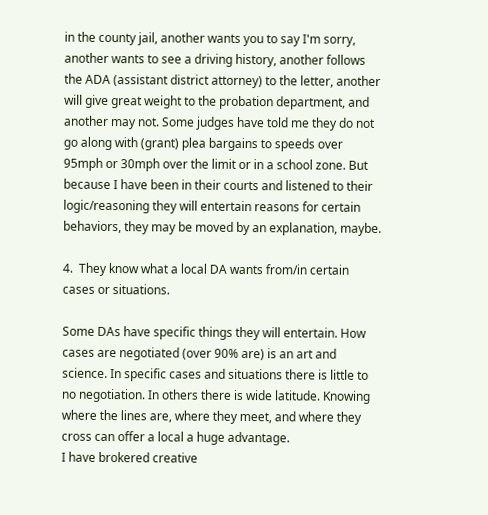in the county jail, another wants you to say I'm sorry, another wants to see a driving history, another follows the ADA (assistant district attorney) to the letter, another will give great weight to the probation department, and another may not. Some judges have told me they do not go along with (grant) plea bargains to speeds over 95mph or 30mph over the limit or in a school zone. But because I have been in their courts and listened to their logic/reasoning they will entertain reasons for certain behaviors, they may be moved by an explanation, maybe.

4.  They know what a local DA wants from/in certain cases or situations.

Some DAs have specific things they will entertain. How cases are negotiated (over 90% are) is an art and science. In specific cases and situations there is little to no negotiation. In others there is wide latitude. Knowing where the lines are, where they meet, and where they cross can offer a local a huge advantage.
I have brokered creative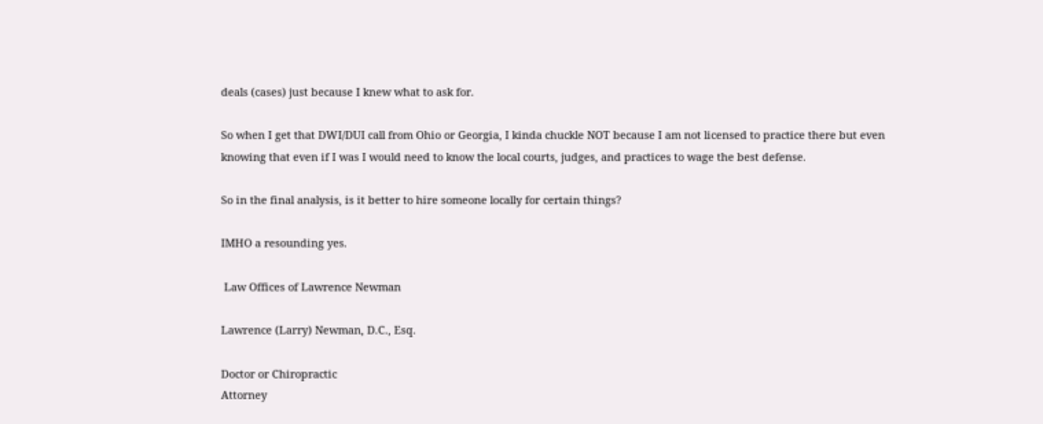deals (cases) just because I knew what to ask for.

So when I get that DWI/DUI call from Ohio or Georgia, I kinda chuckle NOT because I am not licensed to practice there but even knowing that even if I was I would need to know the local courts, judges, and practices to wage the best defense.

So in the final analysis, is it better to hire someone locally for certain things?

IMHO a resounding yes.

 Law Offices of Lawrence Newman

Lawrence (Larry) Newman, D.C., Esq.

Doctor or Chiropractic
Attorney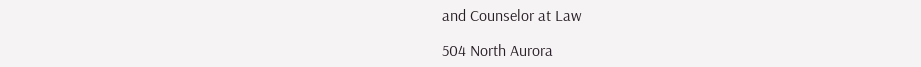and Counselor at Law

504 North Aurora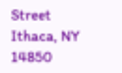Street
Ithaca, NY 14850